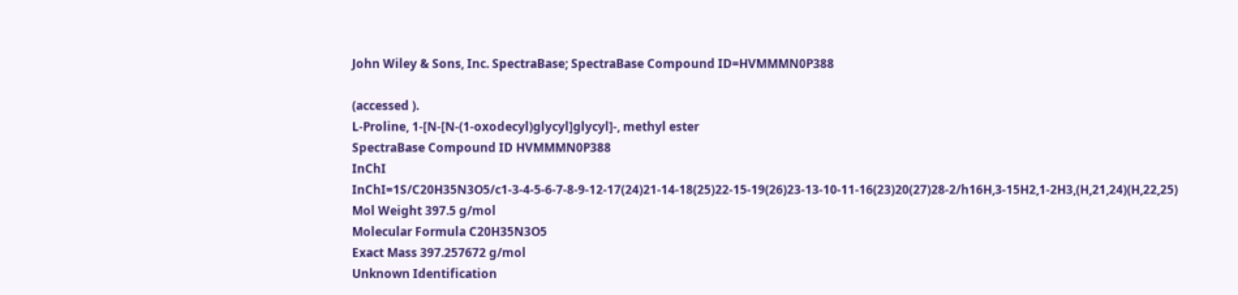John Wiley & Sons, Inc. SpectraBase; SpectraBase Compound ID=HVMMMN0P388

(accessed ).
L-Proline, 1-[N-[N-(1-oxodecyl)glycyl]glycyl]-, methyl ester
SpectraBase Compound ID HVMMMN0P388
InChI InChI=1S/C20H35N3O5/c1-3-4-5-6-7-8-9-12-17(24)21-14-18(25)22-15-19(26)23-13-10-11-16(23)20(27)28-2/h16H,3-15H2,1-2H3,(H,21,24)(H,22,25)
Mol Weight 397.5 g/mol
Molecular Formula C20H35N3O5
Exact Mass 397.257672 g/mol
Unknown Identification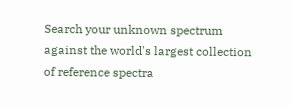Search your unknown spectrum against the world's largest collection of reference spectra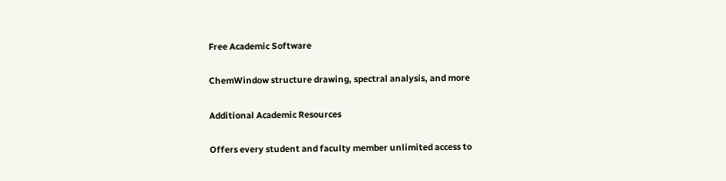Free Academic Software

ChemWindow structure drawing, spectral analysis, and more

Additional Academic Resources

Offers every student and faculty member unlimited access to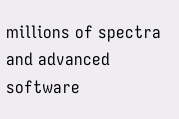millions of spectra and advanced software